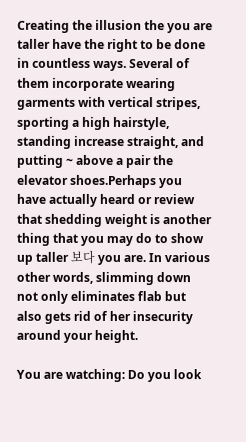Creating the illusion the you are taller have the right to be done in countless ways. Several of them incorporate wearing garments with vertical stripes, sporting a high hairstyle, standing increase straight, and putting ~ above a pair the elevator shoes.Perhaps you have actually heard or review that shedding weight is another thing that you may do to show up taller 보다 you are. In various other words, slimming down not only eliminates flab but also gets rid of her insecurity around your height.

You are watching: Do you look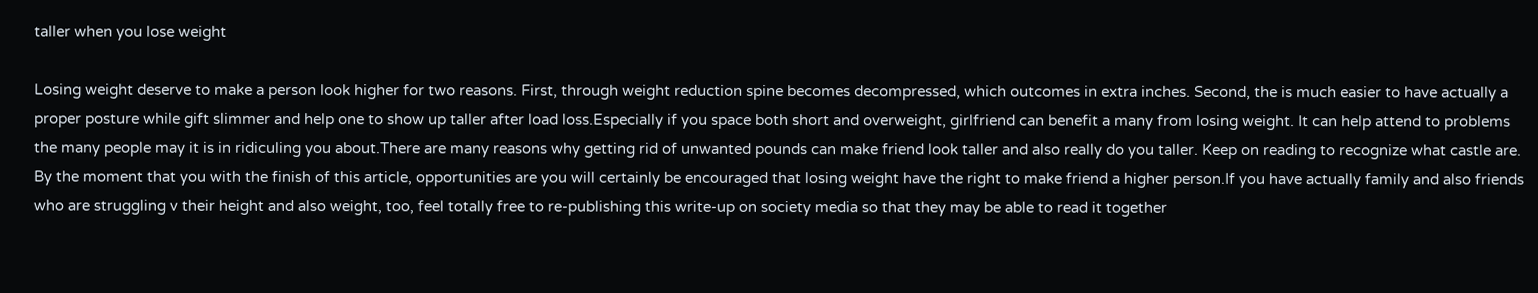taller when you lose weight

Losing weight deserve to make a person look higher for two reasons. First, through weight reduction spine becomes decompressed, which outcomes in extra inches. Second, the is much easier to have actually a proper posture while gift slimmer and help one to show up taller after load loss.Especially if you space both short and overweight, girlfriend can benefit a many from losing weight. It can help attend to problems the many people may it is in ridiculing you about.There are many reasons why getting rid of unwanted pounds can make friend look taller and also really do you taller. Keep on reading to recognize what castle are. By the moment that you with the finish of this article, opportunities are you will certainly be encouraged that losing weight have the right to make friend a higher person.If you have actually family and also friends who are struggling v their height and also weight, too, feel totally free to re-publishing this write-up on society media so that they may be able to read it together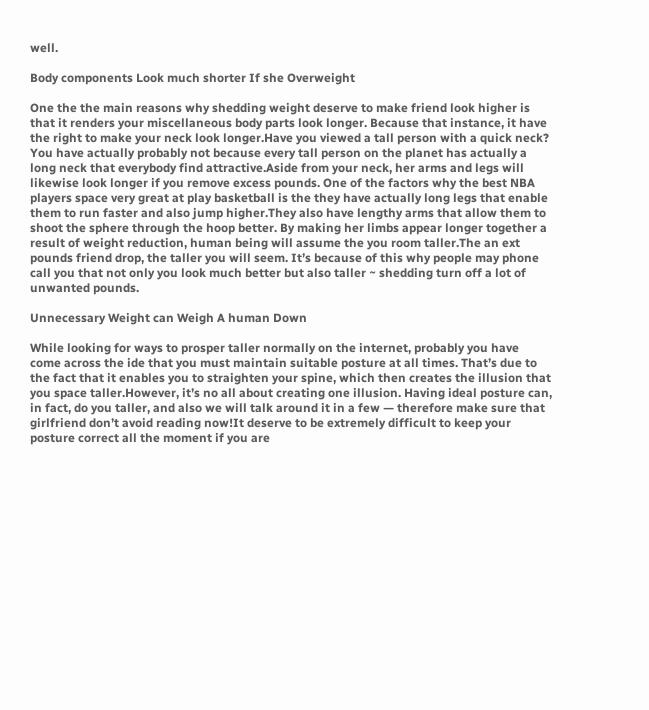well.

Body components Look much shorter If she Overweight

One the the main reasons why shedding weight deserve to make friend look higher is that it renders your miscellaneous body parts look longer. Because that instance, it have the right to make your neck look longer.Have you viewed a tall person with a quick neck? You have actually probably not because every tall person on the planet has actually a long neck that everybody find attractive.Aside from your neck, her arms and legs will likewise look longer if you remove excess pounds. One of the factors why the best NBA players space very great at play basketball is the they have actually long legs that enable them to run faster and also jump higher.They also have lengthy arms that allow them to shoot the sphere through the hoop better. By making her limbs appear longer together a result of weight reduction, human being will assume the you room taller.The an ext pounds friend drop, the taller you will seem. It’s because of this why people may phone call you that not only you look much better but also taller ~ shedding turn off a lot of unwanted pounds.

Unnecessary Weight can Weigh A human Down

While looking for ways to prosper taller normally on the internet, probably you have come across the ide that you must maintain suitable posture at all times. That’s due to the fact that it enables you to straighten your spine, which then creates the illusion that you space taller.However, it’s no all about creating one illusion. Having ideal posture can, in fact, do you taller, and also we will talk around it in a few — therefore make sure that girlfriend don’t avoid reading now!It deserve to be extremely difficult to keep your posture correct all the moment if you are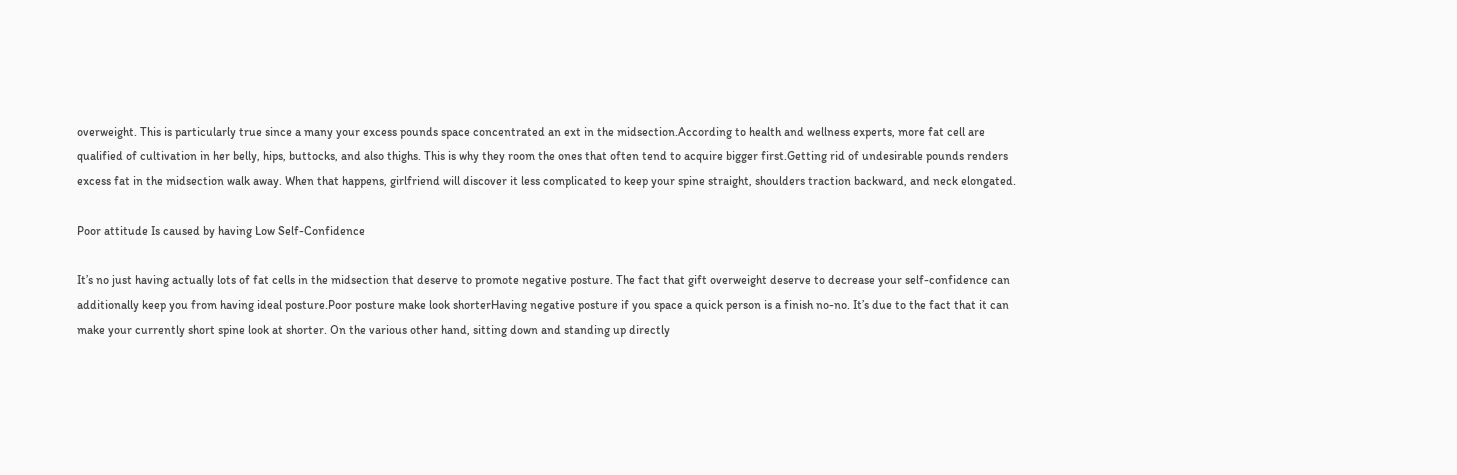overweight. This is particularly true since a many your excess pounds space concentrated an ext in the midsection.According to health and wellness experts, more fat cell are qualified of cultivation in her belly, hips, buttocks, and also thighs. This is why they room the ones that often tend to acquire bigger first.Getting rid of undesirable pounds renders excess fat in the midsection walk away. When that happens, girlfriend will discover it less complicated to keep your spine straight, shoulders traction backward, and neck elongated.

Poor attitude Is caused by having Low Self-Confidence

It’s no just having actually lots of fat cells in the midsection that deserve to promote negative posture. The fact that gift overweight deserve to decrease your self-confidence can additionally keep you from having ideal posture.Poor posture make look shorterHaving negative posture if you space a quick person is a finish no-no. It’s due to the fact that it can make your currently short spine look at shorter. On the various other hand, sitting down and standing up directly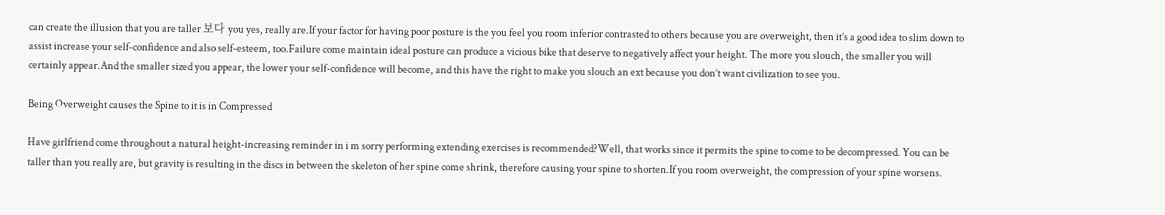can create the illusion that you are taller 보다 you yes, really are.If your factor for having poor posture is the you feel you room inferior contrasted to others because you are overweight, then it’s a good idea to slim down to assist increase your self-confidence and also self-esteem, too.Failure come maintain ideal posture can produce a vicious bike that deserve to negatively affect your height. The more you slouch, the smaller you will certainly appear.And the smaller sized you appear, the lower your self-confidence will become, and this have the right to make you slouch an ext because you don’t want civilization to see you.

Being Overweight causes the Spine to it is in Compressed

Have girlfriend come throughout a natural height-increasing reminder in i m sorry performing extending exercises is recommended?Well, that works since it permits the spine to come to be decompressed. You can be taller than you really are, but gravity is resulting in the discs in between the skeleton of her spine come shrink, therefore causing your spine to shorten.If you room overweight, the compression of your spine worsens.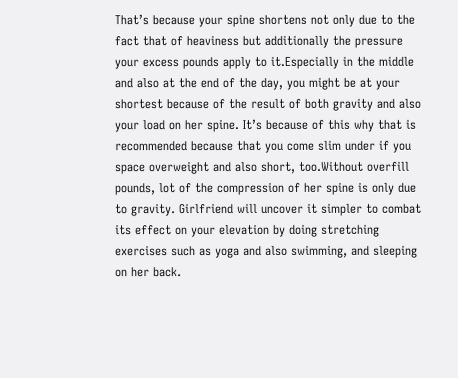That’s because your spine shortens not only due to the fact that of heaviness but additionally the pressure your excess pounds apply to it.Especially in the middle and also at the end of the day, you might be at your shortest because of the result of both gravity and also your load on her spine. It’s because of this why that is recommended because that you come slim under if you space overweight and also short, too.Without overfill pounds, lot of the compression of her spine is only due to gravity. Girlfriend will uncover it simpler to combat its effect on your elevation by doing stretching exercises such as yoga and also swimming, and sleeping on her back.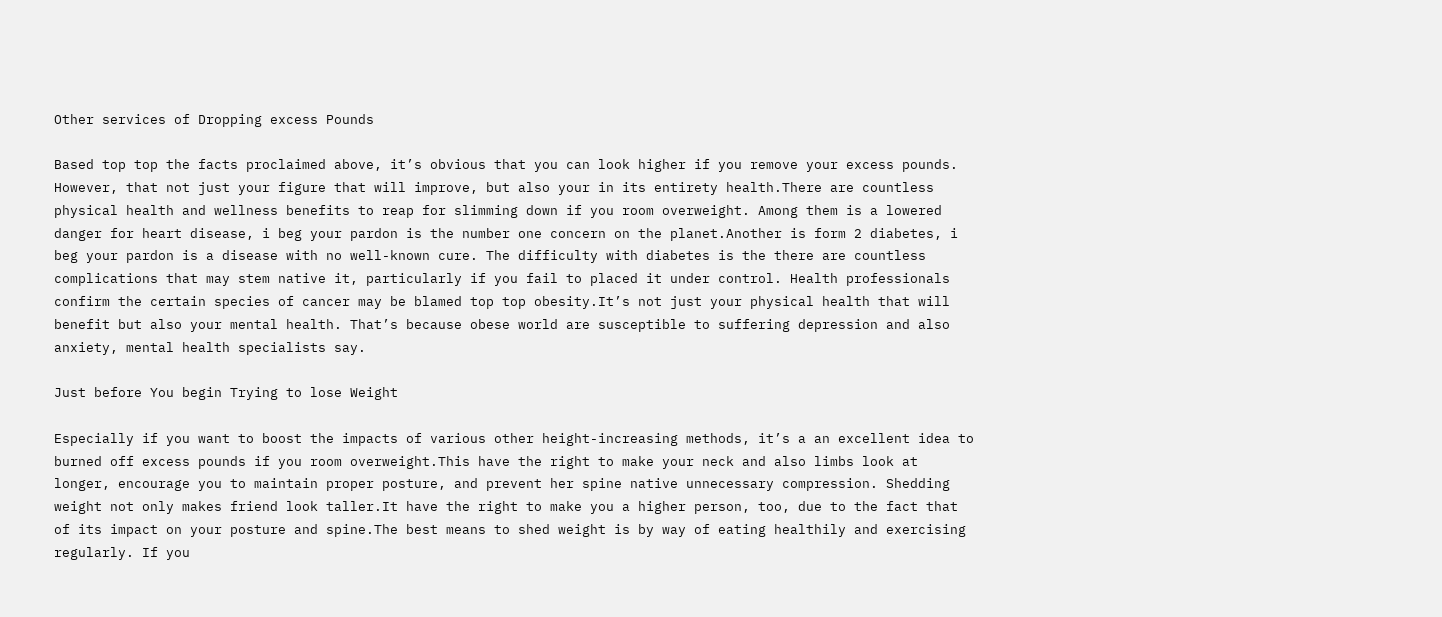Other services of Dropping excess Pounds

Based top top the facts proclaimed above, it’s obvious that you can look higher if you remove your excess pounds. However, that not just your figure that will improve, but also your in its entirety health.There are countless physical health and wellness benefits to reap for slimming down if you room overweight. Among them is a lowered danger for heart disease, i beg your pardon is the number one concern on the planet.Another is form 2 diabetes, i beg your pardon is a disease with no well-known cure. The difficulty with diabetes is the there are countless complications that may stem native it, particularly if you fail to placed it under control. Health professionals confirm the certain species of cancer may be blamed top top obesity.It’s not just your physical health that will benefit but also your mental health. That’s because obese world are susceptible to suffering depression and also anxiety, mental health specialists say.

Just before You begin Trying to lose Weight

Especially if you want to boost the impacts of various other height-increasing methods, it’s a an excellent idea to burned off excess pounds if you room overweight.This have the right to make your neck and also limbs look at longer, encourage you to maintain proper posture, and prevent her spine native unnecessary compression. Shedding weight not only makes friend look taller.It have the right to make you a higher person, too, due to the fact that of its impact on your posture and spine.The best means to shed weight is by way of eating healthily and exercising regularly. If you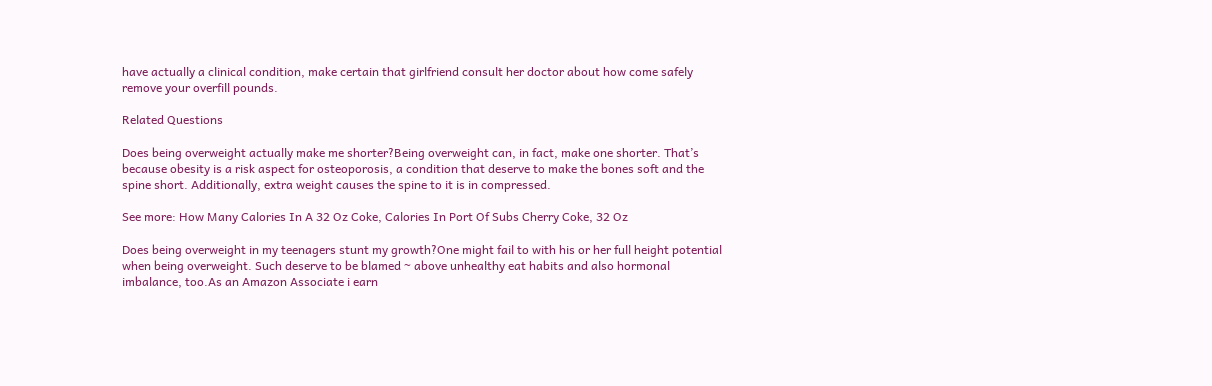have actually a clinical condition, make certain that girlfriend consult her doctor about how come safely remove your overfill pounds.

Related Questions

Does being overweight actually make me shorter?Being overweight can, in fact, make one shorter. That’s because obesity is a risk aspect for osteoporosis, a condition that deserve to make the bones soft and the spine short. Additionally, extra weight causes the spine to it is in compressed.

See more: How Many Calories In A 32 Oz Coke, Calories In Port Of Subs Cherry Coke, 32 Oz

Does being overweight in my teenagers stunt my growth?One might fail to with his or her full height potential when being overweight. Such deserve to be blamed ~ above unhealthy eat habits and also hormonal imbalance, too.As an Amazon Associate i earn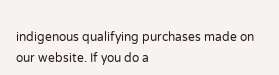indigenous qualifying purchases made on our website. If you do a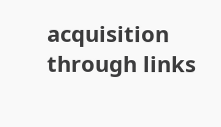acquisition through links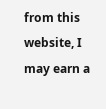from this website, I may earn a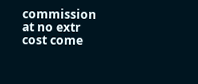commission at no extr cost come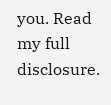you. Read my full disclosure.